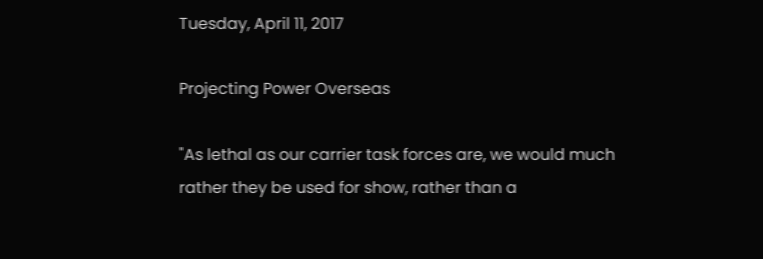Tuesday, April 11, 2017

Projecting Power Overseas

"As lethal as our carrier task forces are, we would much rather they be used for show, rather than a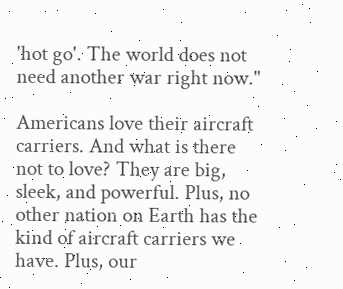'hot go'. The world does not need another war right now."

Americans love their aircraft carriers. And what is there not to love? They are big, sleek, and powerful. Plus, no other nation on Earth has the kind of aircraft carriers we have. Plus, our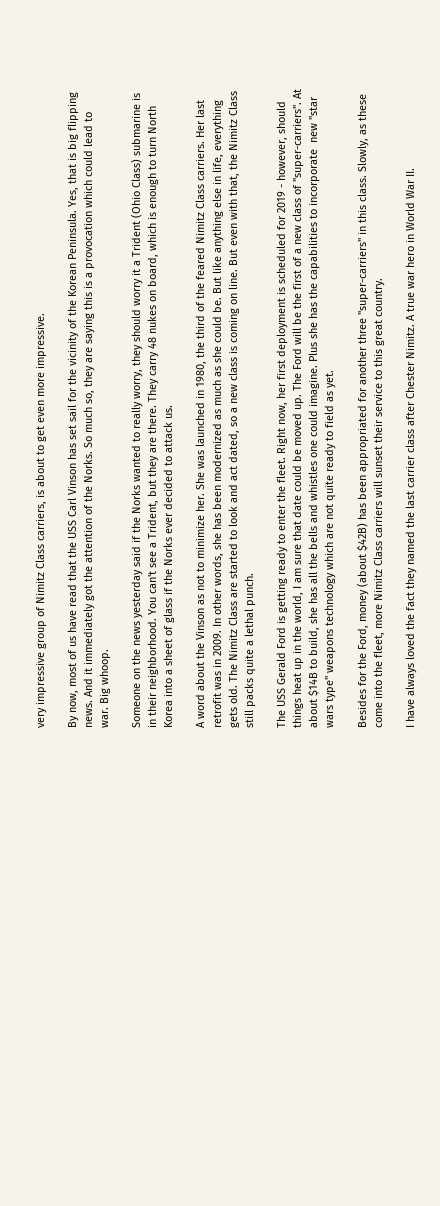very impressive group of Nimitz Class carriers, is about to get even more impressive.

By now, most of us have read that the USS Carl Vinson has set sail for the vicinity of the Korean Peninsula. Yes, that is big flipping news. And it immediately got the attention of the Norks. So much so, they are saying this is a provocation which could lead to war. Big whoop.

Someone on the news yesterday said if the Norks wanted to really worry, they should worry it a Trident (Ohio Class) submarine is in their neighborhood. You can't see a Trident, but they are there. They carry 48 nukes on board, which is enough to turn North Korea into a sheet of glass if the Norks ever decided to attack us.

A word about the Vinson as not to minimize her. She was launched in 1980, the third of the feared Nimitz Class carriers. Her last retrofit was in 2009. In other words, she has been modernized as much as she could be. But like anything else in life, everything gets old. The Nimitz Class are started to look and act dated, so a new class is coming on line. But even with that, the Nimitz Class still packs quite a lethal punch.

The USS Gerald Ford is getting ready to enter the fleet. Right now, her first deployment is scheduled for 2019 - however, should things heat up in the world, I am sure that date could be moved up. The Ford will be the first of a new class of "super-carriers". At about $14B to build, she has all the bells and whistles one could imagine. Plus she has the capabilities to incorporate  new "star wars type" weapons technology which are not quite ready to field as yet.

Besides for the Ford, money (about $42B) has been appropriated for another three "super-carriers" in this class. Slowly, as these come into the fleet, more Nimitz Class carriers will sunset their service to this great country.

I have always loved the fact they named the last carrier class after Chester Nimitz. A true war hero in World War II.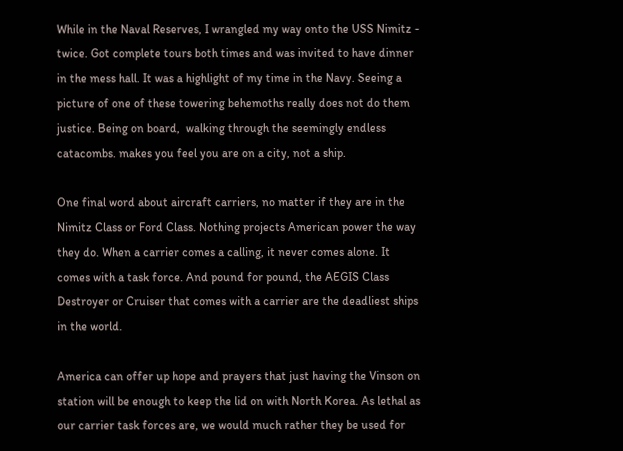While in the Naval Reserves, I wrangled my way onto the USS Nimitz - twice. Got complete tours both times and was invited to have dinner in the mess hall. It was a highlight of my time in the Navy. Seeing a picture of one of these towering behemoths really does not do them justice. Being on board,  walking through the seemingly endless catacombs. makes you feel you are on a city, not a ship.

One final word about aircraft carriers, no matter if they are in the Nimitz Class or Ford Class. Nothing projects American power the way they do. When a carrier comes a calling, it never comes alone. It comes with a task force. And pound for pound, the AEGIS Class Destroyer or Cruiser that comes with a carrier are the deadliest ships in the world.

America can offer up hope and prayers that just having the Vinson on station will be enough to keep the lid on with North Korea. As lethal as our carrier task forces are, we would much rather they be used for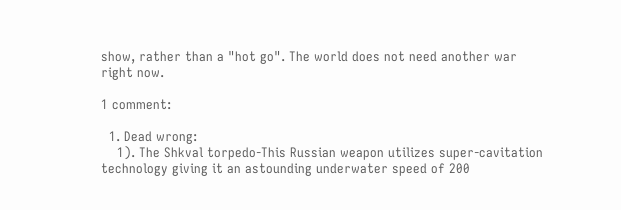show, rather than a "hot go". The world does not need another war right now.

1 comment:

  1. Dead wrong:
    1). The Shkval torpedo-This Russian weapon utilizes super-cavitation technology giving it an astounding underwater speed of 200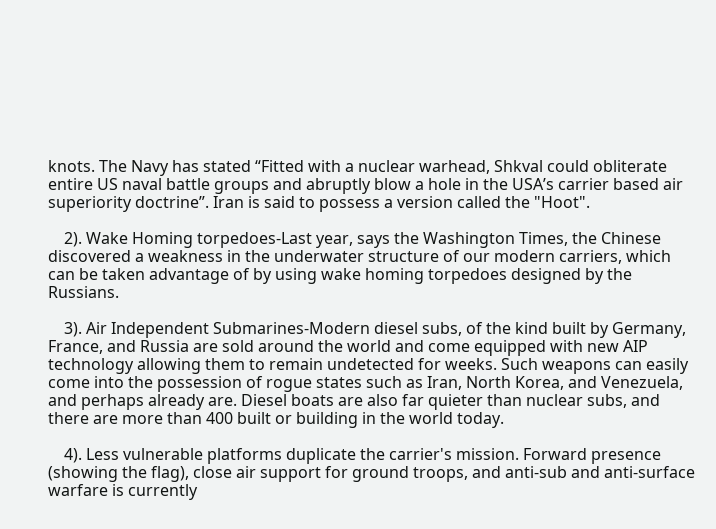knots. The Navy has stated “Fitted with a nuclear warhead, Shkval could obliterate entire US naval battle groups and abruptly blow a hole in the USA’s carrier based air superiority doctrine”. Iran is said to possess a version called the "Hoot".

    2). Wake Homing torpedoes-Last year, says the Washington Times, the Chinese discovered a weakness in the underwater structure of our modern carriers, which can be taken advantage of by using wake homing torpedoes designed by the Russians.

    3). Air Independent Submarines-Modern diesel subs, of the kind built by Germany, France, and Russia are sold around the world and come equipped with new AIP technology allowing them to remain undetected for weeks. Such weapons can easily come into the possession of rogue states such as Iran, North Korea, and Venezuela, and perhaps already are. Diesel boats are also far quieter than nuclear subs, and there are more than 400 built or building in the world today.

    4). Less vulnerable platforms duplicate the carrier's mission. Forward presence (showing the flag), close air support for ground troops, and anti-sub and anti-surface warfare is currently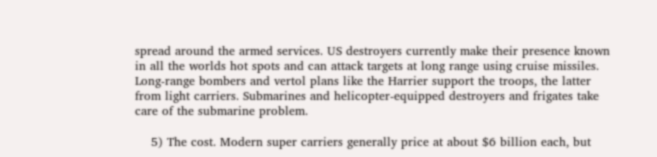spread around the armed services. US destroyers currently make their presence known in all the worlds hot spots and can attack targets at long range using cruise missiles. Long-range bombers and vertol plans like the Harrier support the troops, the latter from light carriers. Submarines and helicopter-equipped destroyers and frigates take care of the submarine problem.

    5) The cost. Modern super carriers generally price at about $6 billion each, but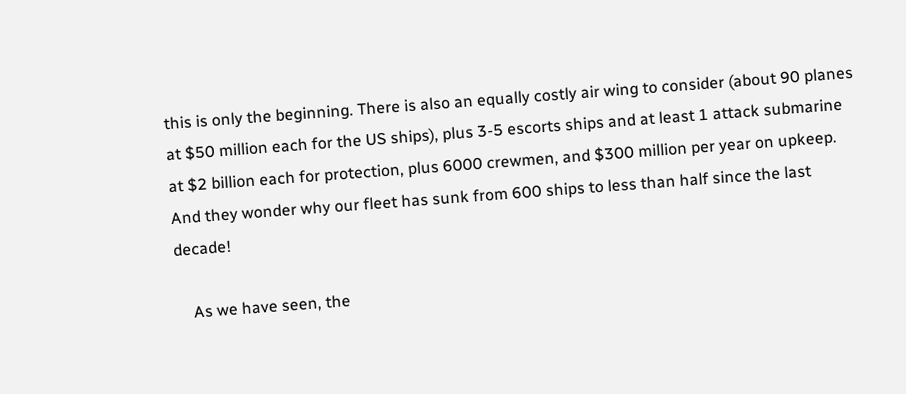this is only the beginning. There is also an equally costly air wing to consider (about 90 planes at $50 million each for the US ships), plus 3-5 escorts ships and at least 1 attack submarine at $2 billion each for protection, plus 6000 crewmen, and $300 million per year on upkeep. And they wonder why our fleet has sunk from 600 ships to less than half since the last decade!

    As we have seen, the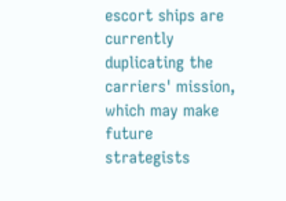escort ships are currently duplicating the carriers' mission, which may make future strategists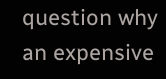question why an expensive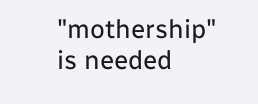"mothership" is needed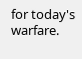for today's warfare.